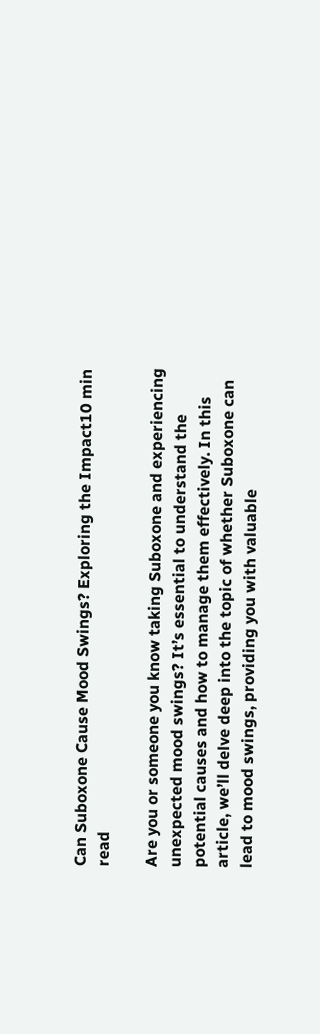Can Suboxone Cause Mood Swings? Exploring the Impact10 min read

Are you or someone you know taking Suboxone and experiencing unexpected mood swings? It’s essential to understand the potential causes and how to manage them effectively. In this article, we’ll delve deep into the topic of whether Suboxone can lead to mood swings, providing you with valuable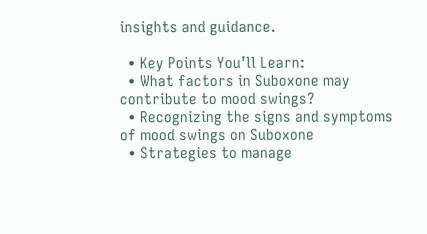insights and guidance.

  • Key Points You’ll Learn:
  • What factors in Suboxone may contribute to mood swings?
  • Recognizing the signs and symptoms of mood swings on Suboxone
  • Strategies to manage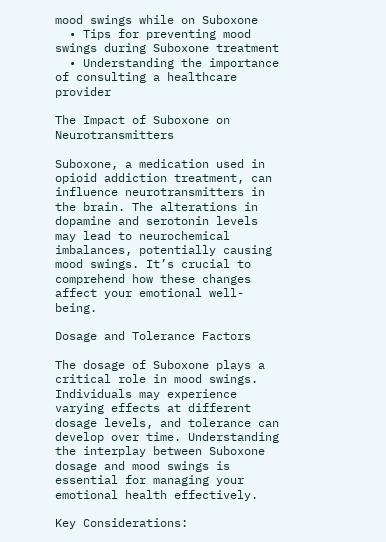mood swings while on Suboxone
  • Tips for preventing mood swings during Suboxone treatment
  • Understanding the importance of consulting a healthcare provider

The Impact of Suboxone on Neurotransmitters

Suboxone, a medication used in opioid addiction treatment, can influence neurotransmitters in the brain. The alterations in dopamine and serotonin levels may lead to neurochemical imbalances, potentially causing mood swings. It’s crucial to comprehend how these changes affect your emotional well-being.

Dosage and Tolerance Factors

The dosage of Suboxone plays a critical role in mood swings. Individuals may experience varying effects at different dosage levels, and tolerance can develop over time. Understanding the interplay between Suboxone dosage and mood swings is essential for managing your emotional health effectively.

Key Considerations: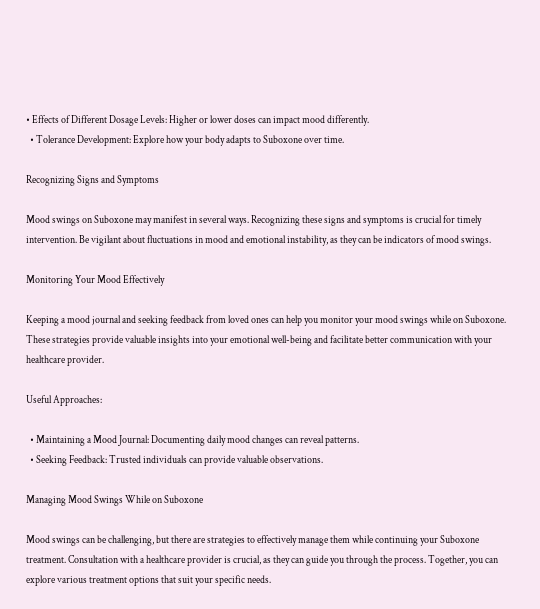• Effects of Different Dosage Levels: Higher or lower doses can impact mood differently.
  • Tolerance Development: Explore how your body adapts to Suboxone over time.

Recognizing Signs and Symptoms

Mood swings on Suboxone may manifest in several ways. Recognizing these signs and symptoms is crucial for timely intervention. Be vigilant about fluctuations in mood and emotional instability, as they can be indicators of mood swings.

Monitoring Your Mood Effectively

Keeping a mood journal and seeking feedback from loved ones can help you monitor your mood swings while on Suboxone. These strategies provide valuable insights into your emotional well-being and facilitate better communication with your healthcare provider.

Useful Approaches:

  • Maintaining a Mood Journal: Documenting daily mood changes can reveal patterns.
  • Seeking Feedback: Trusted individuals can provide valuable observations.

Managing Mood Swings While on Suboxone

Mood swings can be challenging, but there are strategies to effectively manage them while continuing your Suboxone treatment. Consultation with a healthcare provider is crucial, as they can guide you through the process. Together, you can explore various treatment options that suit your specific needs.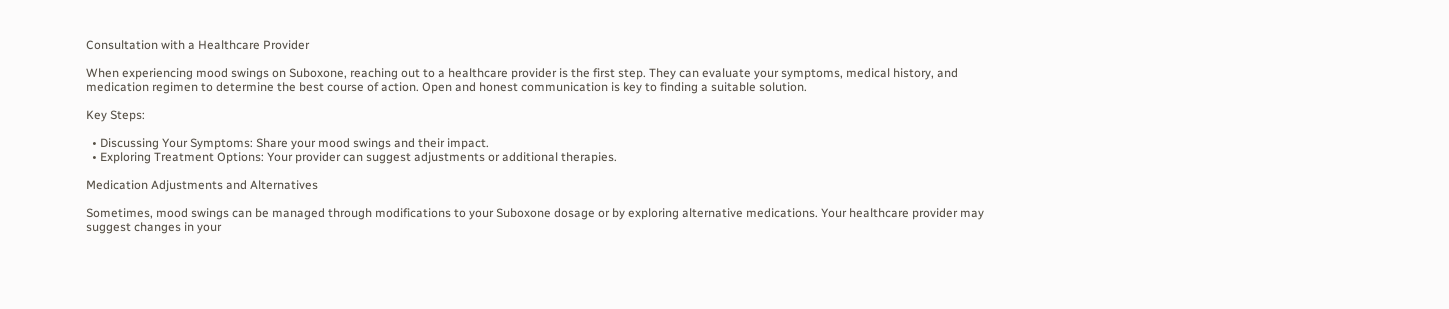Consultation with a Healthcare Provider

When experiencing mood swings on Suboxone, reaching out to a healthcare provider is the first step. They can evaluate your symptoms, medical history, and medication regimen to determine the best course of action. Open and honest communication is key to finding a suitable solution.

Key Steps:

  • Discussing Your Symptoms: Share your mood swings and their impact.
  • Exploring Treatment Options: Your provider can suggest adjustments or additional therapies.

Medication Adjustments and Alternatives

Sometimes, mood swings can be managed through modifications to your Suboxone dosage or by exploring alternative medications. Your healthcare provider may suggest changes in your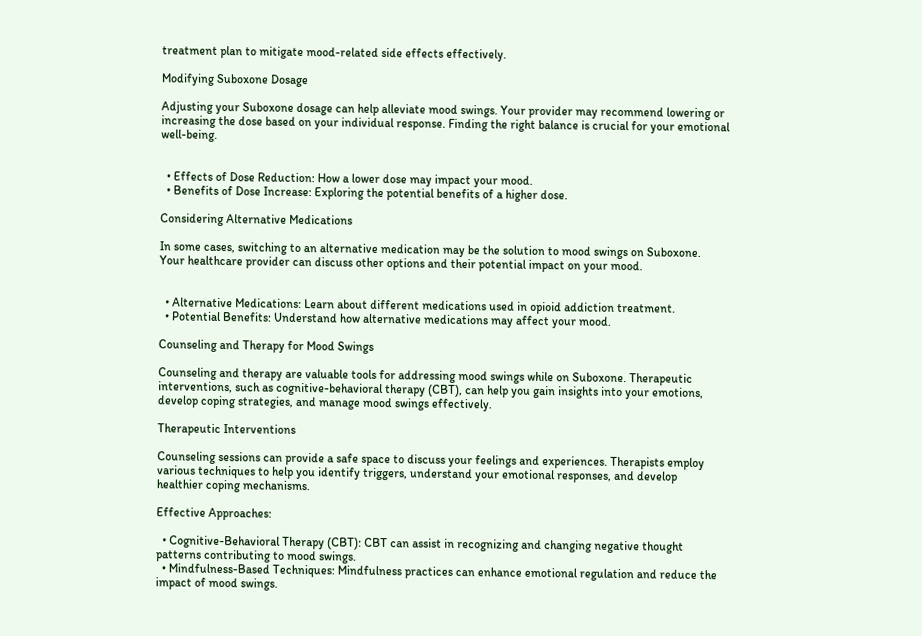treatment plan to mitigate mood-related side effects effectively.

Modifying Suboxone Dosage

Adjusting your Suboxone dosage can help alleviate mood swings. Your provider may recommend lowering or increasing the dose based on your individual response. Finding the right balance is crucial for your emotional well-being.


  • Effects of Dose Reduction: How a lower dose may impact your mood.
  • Benefits of Dose Increase: Exploring the potential benefits of a higher dose.

Considering Alternative Medications

In some cases, switching to an alternative medication may be the solution to mood swings on Suboxone. Your healthcare provider can discuss other options and their potential impact on your mood.


  • Alternative Medications: Learn about different medications used in opioid addiction treatment.
  • Potential Benefits: Understand how alternative medications may affect your mood.

Counseling and Therapy for Mood Swings

Counseling and therapy are valuable tools for addressing mood swings while on Suboxone. Therapeutic interventions, such as cognitive-behavioral therapy (CBT), can help you gain insights into your emotions, develop coping strategies, and manage mood swings effectively.

Therapeutic Interventions

Counseling sessions can provide a safe space to discuss your feelings and experiences. Therapists employ various techniques to help you identify triggers, understand your emotional responses, and develop healthier coping mechanisms.

Effective Approaches:

  • Cognitive-Behavioral Therapy (CBT): CBT can assist in recognizing and changing negative thought patterns contributing to mood swings.
  • Mindfulness-Based Techniques: Mindfulness practices can enhance emotional regulation and reduce the impact of mood swings.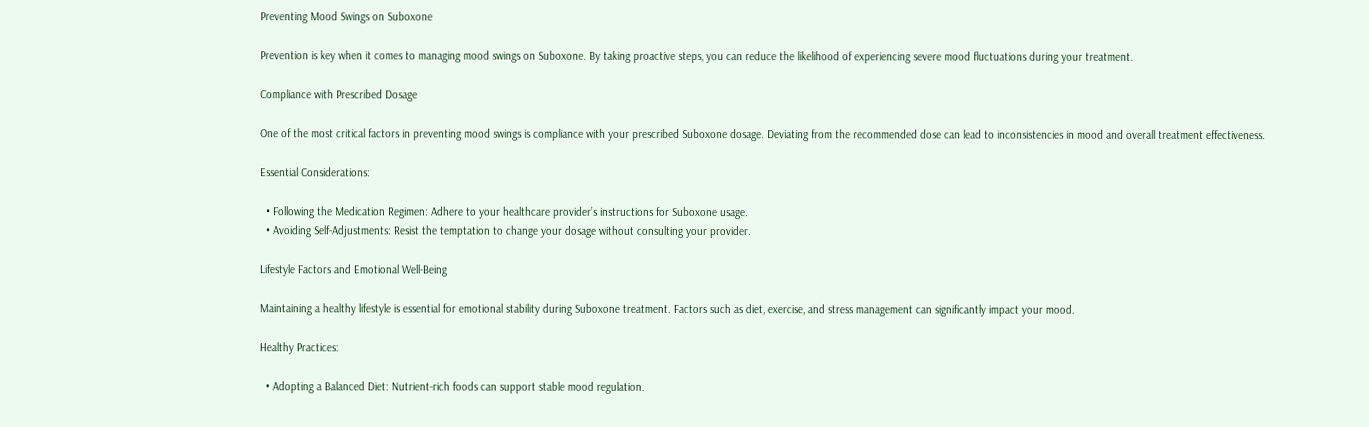Preventing Mood Swings on Suboxone

Prevention is key when it comes to managing mood swings on Suboxone. By taking proactive steps, you can reduce the likelihood of experiencing severe mood fluctuations during your treatment.

Compliance with Prescribed Dosage

One of the most critical factors in preventing mood swings is compliance with your prescribed Suboxone dosage. Deviating from the recommended dose can lead to inconsistencies in mood and overall treatment effectiveness.

Essential Considerations:

  • Following the Medication Regimen: Adhere to your healthcare provider’s instructions for Suboxone usage.
  • Avoiding Self-Adjustments: Resist the temptation to change your dosage without consulting your provider.

Lifestyle Factors and Emotional Well-Being

Maintaining a healthy lifestyle is essential for emotional stability during Suboxone treatment. Factors such as diet, exercise, and stress management can significantly impact your mood.

Healthy Practices:

  • Adopting a Balanced Diet: Nutrient-rich foods can support stable mood regulation.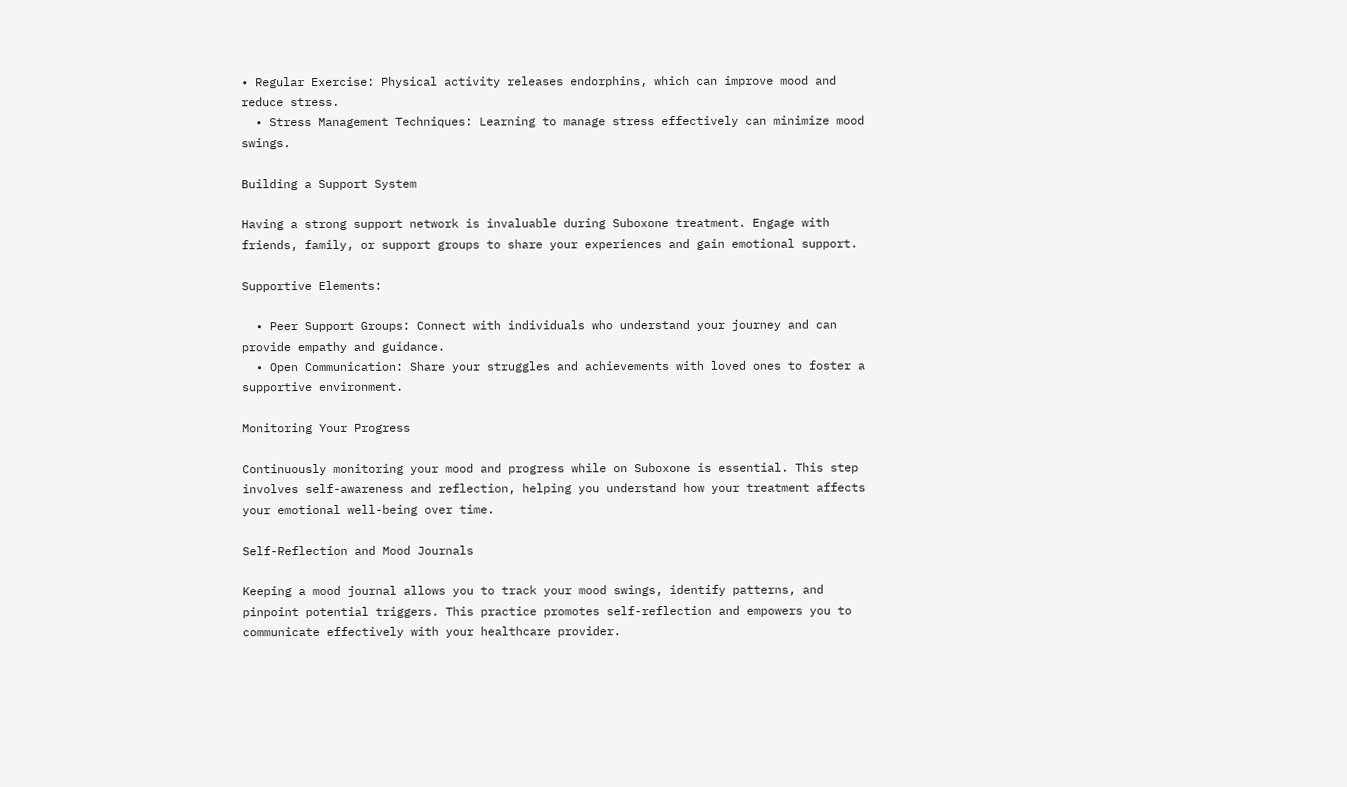• Regular Exercise: Physical activity releases endorphins, which can improve mood and reduce stress.
  • Stress Management Techniques: Learning to manage stress effectively can minimize mood swings.

Building a Support System

Having a strong support network is invaluable during Suboxone treatment. Engage with friends, family, or support groups to share your experiences and gain emotional support.

Supportive Elements:

  • Peer Support Groups: Connect with individuals who understand your journey and can provide empathy and guidance.
  • Open Communication: Share your struggles and achievements with loved ones to foster a supportive environment.

Monitoring Your Progress

Continuously monitoring your mood and progress while on Suboxone is essential. This step involves self-awareness and reflection, helping you understand how your treatment affects your emotional well-being over time.

Self-Reflection and Mood Journals

Keeping a mood journal allows you to track your mood swings, identify patterns, and pinpoint potential triggers. This practice promotes self-reflection and empowers you to communicate effectively with your healthcare provider.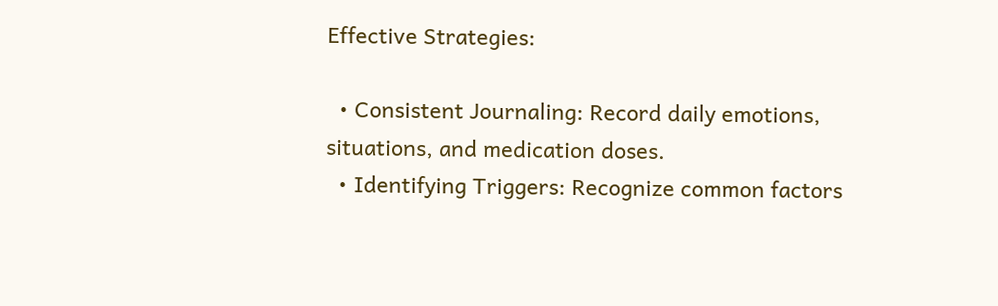Effective Strategies:

  • Consistent Journaling: Record daily emotions, situations, and medication doses.
  • Identifying Triggers: Recognize common factors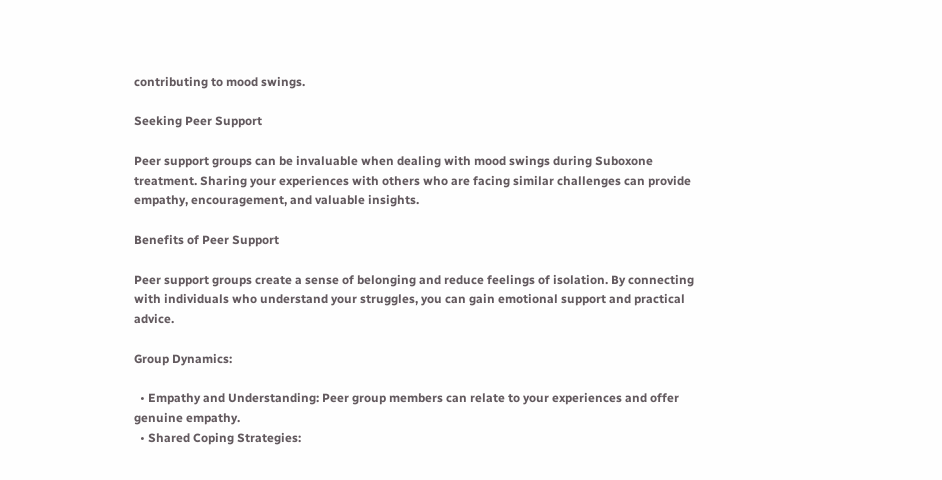contributing to mood swings.

Seeking Peer Support

Peer support groups can be invaluable when dealing with mood swings during Suboxone treatment. Sharing your experiences with others who are facing similar challenges can provide empathy, encouragement, and valuable insights.

Benefits of Peer Support

Peer support groups create a sense of belonging and reduce feelings of isolation. By connecting with individuals who understand your struggles, you can gain emotional support and practical advice.

Group Dynamics:

  • Empathy and Understanding: Peer group members can relate to your experiences and offer genuine empathy.
  • Shared Coping Strategies: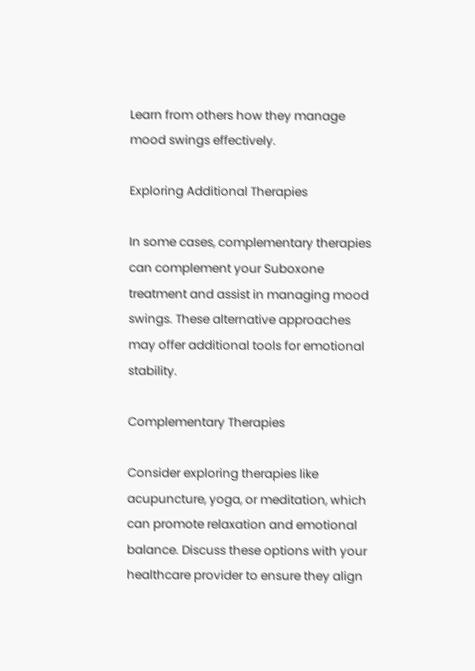Learn from others how they manage mood swings effectively.

Exploring Additional Therapies

In some cases, complementary therapies can complement your Suboxone treatment and assist in managing mood swings. These alternative approaches may offer additional tools for emotional stability.

Complementary Therapies

Consider exploring therapies like acupuncture, yoga, or meditation, which can promote relaxation and emotional balance. Discuss these options with your healthcare provider to ensure they align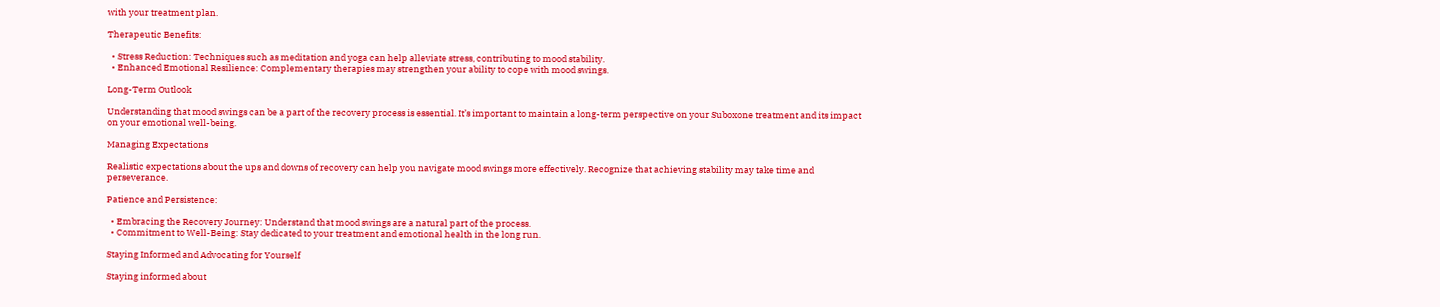with your treatment plan.

Therapeutic Benefits:

  • Stress Reduction: Techniques such as meditation and yoga can help alleviate stress, contributing to mood stability.
  • Enhanced Emotional Resilience: Complementary therapies may strengthen your ability to cope with mood swings.

Long-Term Outlook

Understanding that mood swings can be a part of the recovery process is essential. It’s important to maintain a long-term perspective on your Suboxone treatment and its impact on your emotional well-being.

Managing Expectations

Realistic expectations about the ups and downs of recovery can help you navigate mood swings more effectively. Recognize that achieving stability may take time and perseverance.

Patience and Persistence:

  • Embracing the Recovery Journey: Understand that mood swings are a natural part of the process.
  • Commitment to Well-Being: Stay dedicated to your treatment and emotional health in the long run.

Staying Informed and Advocating for Yourself

Staying informed about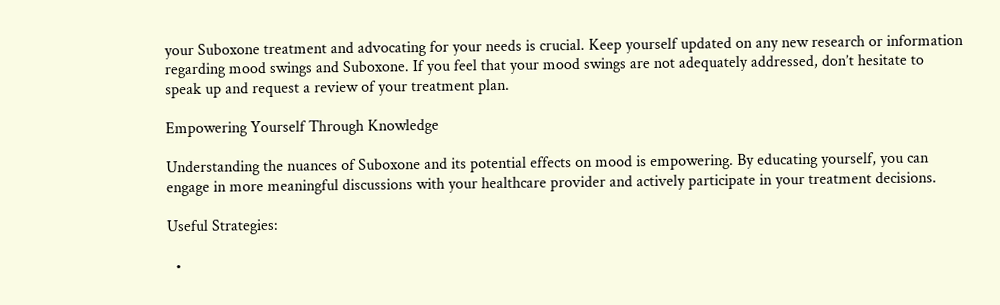your Suboxone treatment and advocating for your needs is crucial. Keep yourself updated on any new research or information regarding mood swings and Suboxone. If you feel that your mood swings are not adequately addressed, don’t hesitate to speak up and request a review of your treatment plan.

Empowering Yourself Through Knowledge

Understanding the nuances of Suboxone and its potential effects on mood is empowering. By educating yourself, you can engage in more meaningful discussions with your healthcare provider and actively participate in your treatment decisions.

Useful Strategies:

  •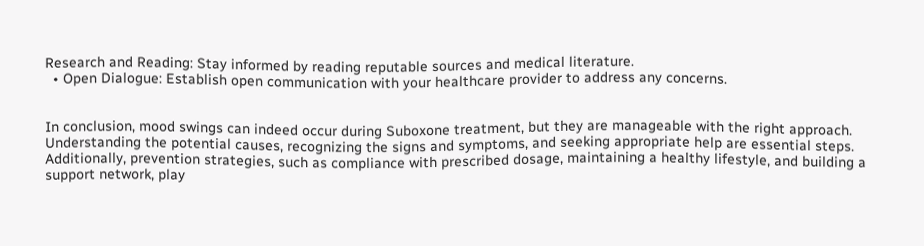Research and Reading: Stay informed by reading reputable sources and medical literature.
  • Open Dialogue: Establish open communication with your healthcare provider to address any concerns.


In conclusion, mood swings can indeed occur during Suboxone treatment, but they are manageable with the right approach. Understanding the potential causes, recognizing the signs and symptoms, and seeking appropriate help are essential steps. Additionally, prevention strategies, such as compliance with prescribed dosage, maintaining a healthy lifestyle, and building a support network, play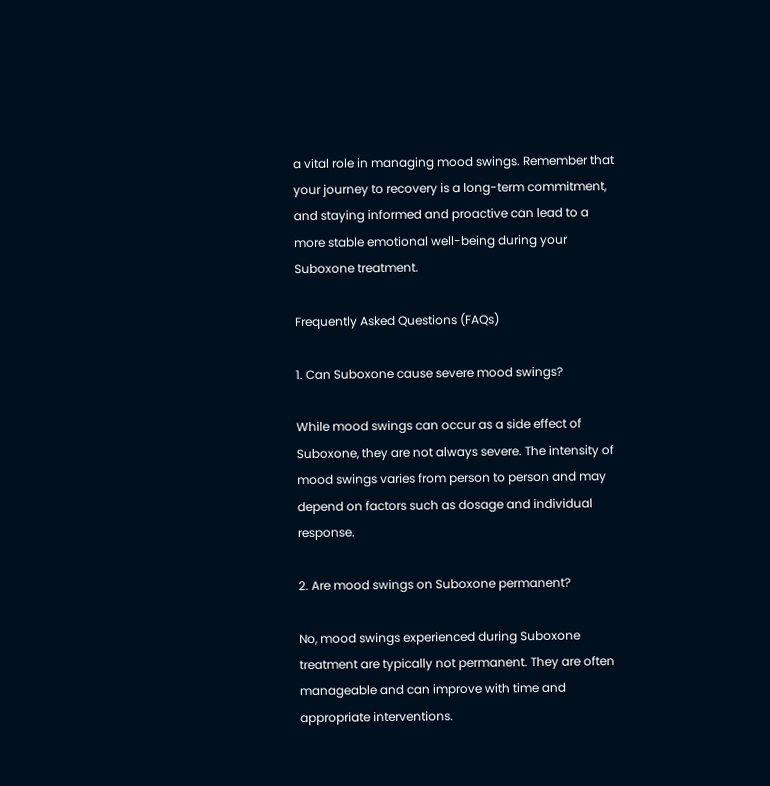a vital role in managing mood swings. Remember that your journey to recovery is a long-term commitment, and staying informed and proactive can lead to a more stable emotional well-being during your Suboxone treatment.

Frequently Asked Questions (FAQs)

1. Can Suboxone cause severe mood swings?

While mood swings can occur as a side effect of Suboxone, they are not always severe. The intensity of mood swings varies from person to person and may depend on factors such as dosage and individual response.

2. Are mood swings on Suboxone permanent?

No, mood swings experienced during Suboxone treatment are typically not permanent. They are often manageable and can improve with time and appropriate interventions.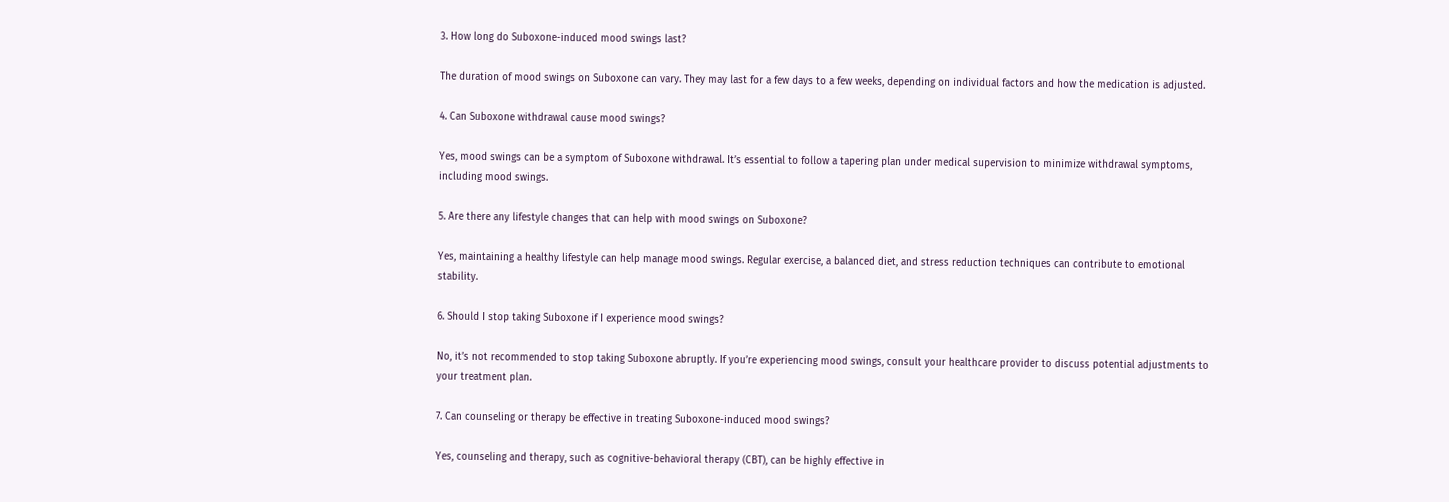3. How long do Suboxone-induced mood swings last?

The duration of mood swings on Suboxone can vary. They may last for a few days to a few weeks, depending on individual factors and how the medication is adjusted.

4. Can Suboxone withdrawal cause mood swings?

Yes, mood swings can be a symptom of Suboxone withdrawal. It’s essential to follow a tapering plan under medical supervision to minimize withdrawal symptoms, including mood swings.

5. Are there any lifestyle changes that can help with mood swings on Suboxone?

Yes, maintaining a healthy lifestyle can help manage mood swings. Regular exercise, a balanced diet, and stress reduction techniques can contribute to emotional stability.

6. Should I stop taking Suboxone if I experience mood swings?

No, it’s not recommended to stop taking Suboxone abruptly. If you’re experiencing mood swings, consult your healthcare provider to discuss potential adjustments to your treatment plan.

7. Can counseling or therapy be effective in treating Suboxone-induced mood swings?

Yes, counseling and therapy, such as cognitive-behavioral therapy (CBT), can be highly effective in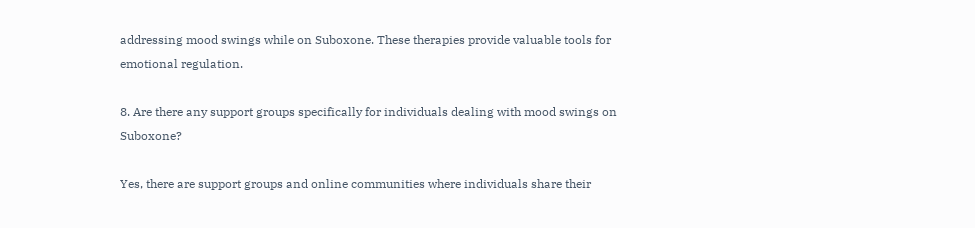addressing mood swings while on Suboxone. These therapies provide valuable tools for emotional regulation.

8. Are there any support groups specifically for individuals dealing with mood swings on Suboxone?

Yes, there are support groups and online communities where individuals share their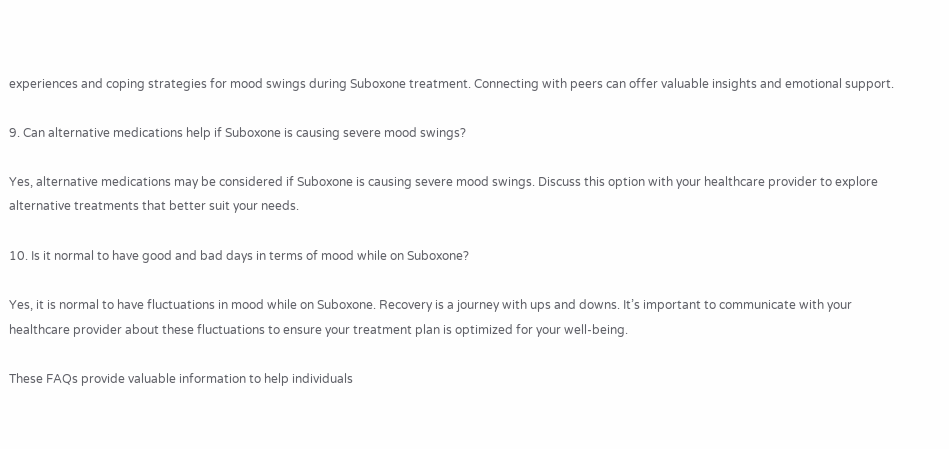experiences and coping strategies for mood swings during Suboxone treatment. Connecting with peers can offer valuable insights and emotional support.

9. Can alternative medications help if Suboxone is causing severe mood swings?

Yes, alternative medications may be considered if Suboxone is causing severe mood swings. Discuss this option with your healthcare provider to explore alternative treatments that better suit your needs.

10. Is it normal to have good and bad days in terms of mood while on Suboxone?

Yes, it is normal to have fluctuations in mood while on Suboxone. Recovery is a journey with ups and downs. It’s important to communicate with your healthcare provider about these fluctuations to ensure your treatment plan is optimized for your well-being.

These FAQs provide valuable information to help individuals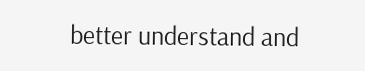better understand and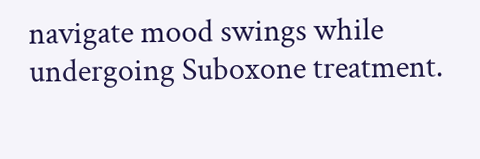navigate mood swings while undergoing Suboxone treatment.